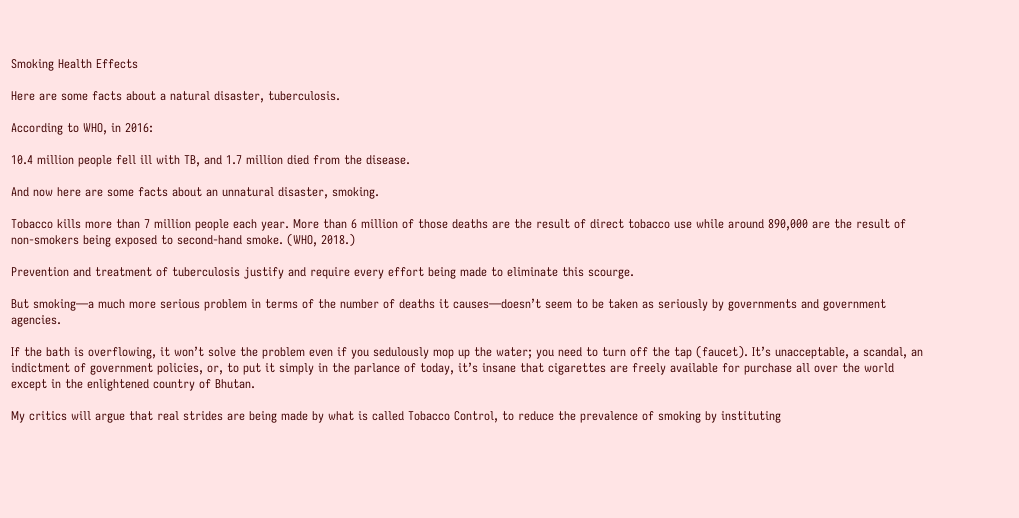Smoking Health Effects

Here are some facts about a natural disaster, tuberculosis.

According to WHO, in 2016:

10.4 million people fell ill with TB, and 1.7 million died from the disease.

And now here are some facts about an unnatural disaster, smoking.

Tobacco kills more than 7 million people each year. More than 6 million of those deaths are the result of direct tobacco use while around 890,000 are the result of non-smokers being exposed to second-hand smoke. (WHO, 2018.)

Prevention and treatment of tuberculosis justify and require every effort being made to eliminate this scourge.

But smoking—a much more serious problem in terms of the number of deaths it causes—doesn’t seem to be taken as seriously by governments and government agencies.

If the bath is overflowing, it won’t solve the problem even if you sedulously mop up the water; you need to turn off the tap (faucet). It’s unacceptable, a scandal, an indictment of government policies, or, to put it simply in the parlance of today, it’s insane that cigarettes are freely available for purchase all over the world except in the enlightened country of Bhutan.

My critics will argue that real strides are being made by what is called Tobacco Control, to reduce the prevalence of smoking by instituting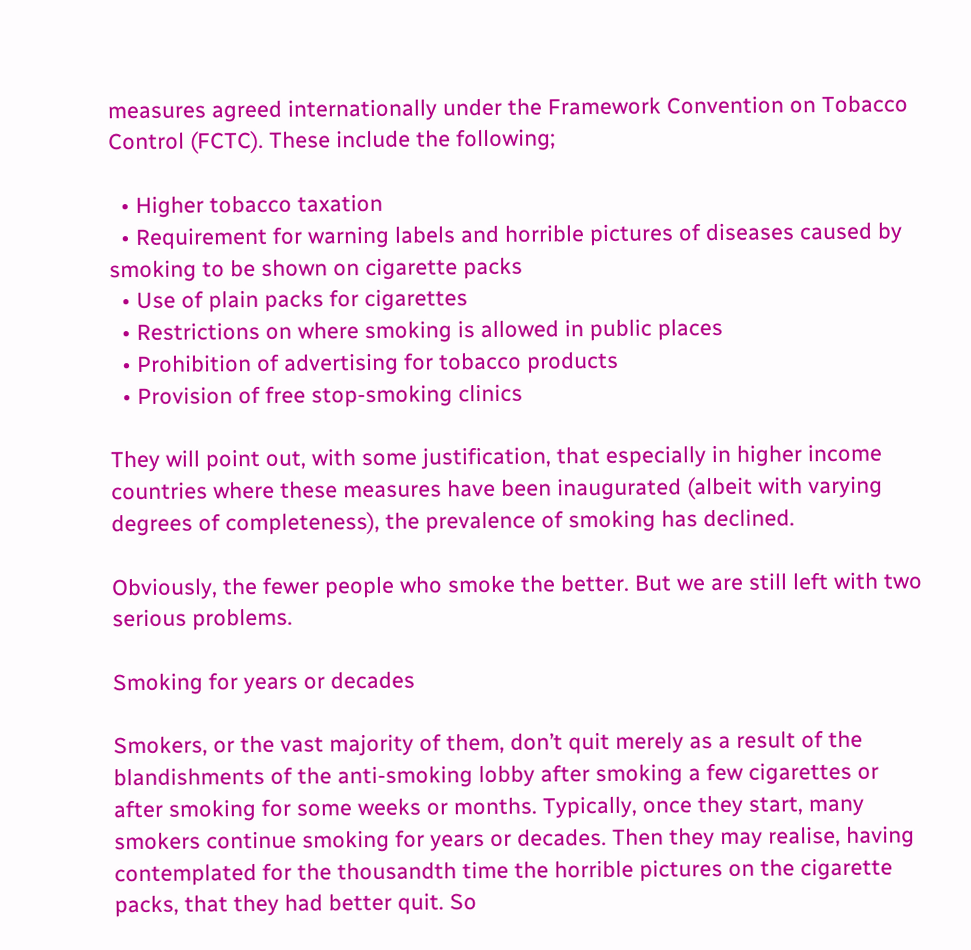measures agreed internationally under the Framework Convention on Tobacco Control (FCTC). These include the following;

  • Higher tobacco taxation
  • Requirement for warning labels and horrible pictures of diseases caused by smoking to be shown on cigarette packs
  • Use of plain packs for cigarettes
  • Restrictions on where smoking is allowed in public places
  • Prohibition of advertising for tobacco products
  • Provision of free stop-smoking clinics

They will point out, with some justification, that especially in higher income countries where these measures have been inaugurated (albeit with varying degrees of completeness), the prevalence of smoking has declined.

Obviously, the fewer people who smoke the better. But we are still left with two serious problems.

Smoking for years or decades

Smokers, or the vast majority of them, don’t quit merely as a result of the blandishments of the anti-smoking lobby after smoking a few cigarettes or after smoking for some weeks or months. Typically, once they start, many smokers continue smoking for years or decades. Then they may realise, having contemplated for the thousandth time the horrible pictures on the cigarette packs, that they had better quit. So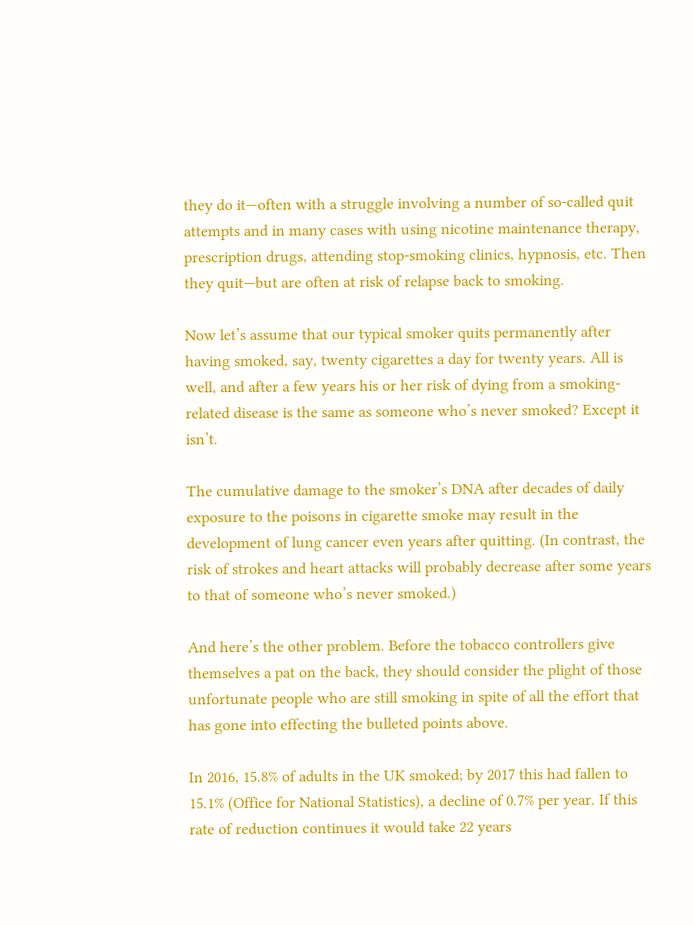they do it—often with a struggle involving a number of so-called quit attempts and in many cases with using nicotine maintenance therapy, prescription drugs, attending stop-smoking clinics, hypnosis, etc. Then they quit—but are often at risk of relapse back to smoking.

Now let’s assume that our typical smoker quits permanently after having smoked, say, twenty cigarettes a day for twenty years. All is well, and after a few years his or her risk of dying from a smoking-related disease is the same as someone who’s never smoked? Except it isn’t.

The cumulative damage to the smoker’s DNA after decades of daily exposure to the poisons in cigarette smoke may result in the development of lung cancer even years after quitting. (In contrast, the risk of strokes and heart attacks will probably decrease after some years to that of someone who’s never smoked.)

And here’s the other problem. Before the tobacco controllers give themselves a pat on the back, they should consider the plight of those unfortunate people who are still smoking in spite of all the effort that has gone into effecting the bulleted points above.

In 2016, 15.8% of adults in the UK smoked; by 2017 this had fallen to 15.1% (Office for National Statistics), a decline of 0.7% per year. If this rate of reduction continues it would take 22 years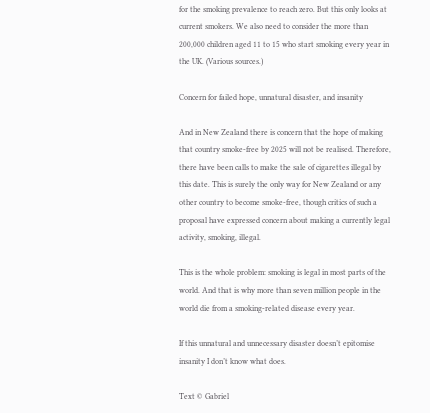for the smoking prevalence to reach zero. But this only looks at current smokers. We also need to consider the more than 200,000 children aged 11 to 15 who start smoking every year in the UK. (Various sources.)

Concern for failed hope, unnatural disaster, and insanity

And in New Zealand there is concern that the hope of making that country smoke-free by 2025 will not be realised. Therefore, there have been calls to make the sale of cigarettes illegal by this date. This is surely the only way for New Zealand or any other country to become smoke-free, though critics of such a proposal have expressed concern about making a currently legal activity, smoking, illegal.

This is the whole problem: smoking is legal in most parts of the world. And that is why more than seven million people in the world die from a smoking-related disease every year.

If this unnatural and unnecessary disaster doesn’t epitomise insanity I don’t know what does.

Text © Gabriel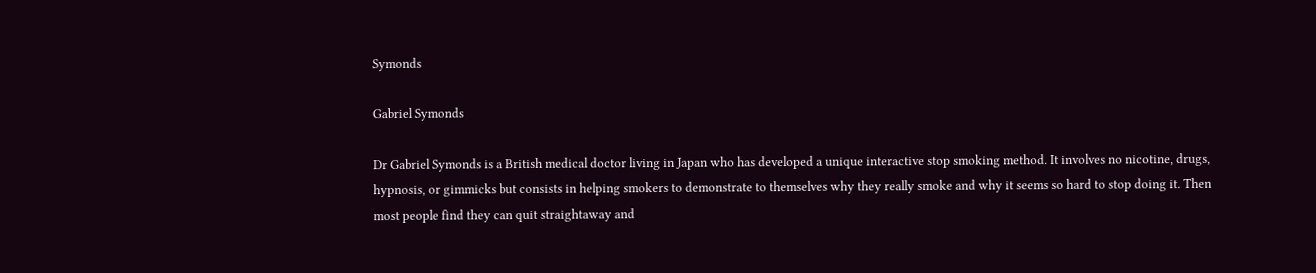Symonds

Gabriel Symonds

Dr Gabriel Symonds is a British medical doctor living in Japan who has developed a unique interactive stop smoking method. It involves no nicotine, drugs, hypnosis, or gimmicks but consists in helping smokers to demonstrate to themselves why they really smoke and why it seems so hard to stop doing it. Then most people find they can quit straightaway and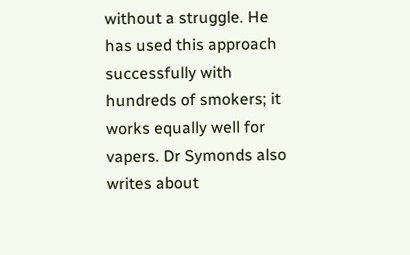without a struggle. He has used this approach successfully with hundreds of smokers; it works equally well for vapers. Dr Symonds also writes about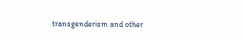transgenderism and other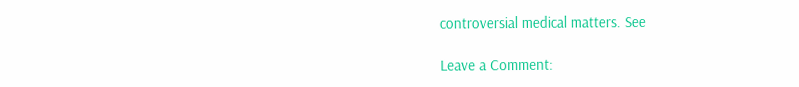controversial medical matters. See

Leave a Comment: